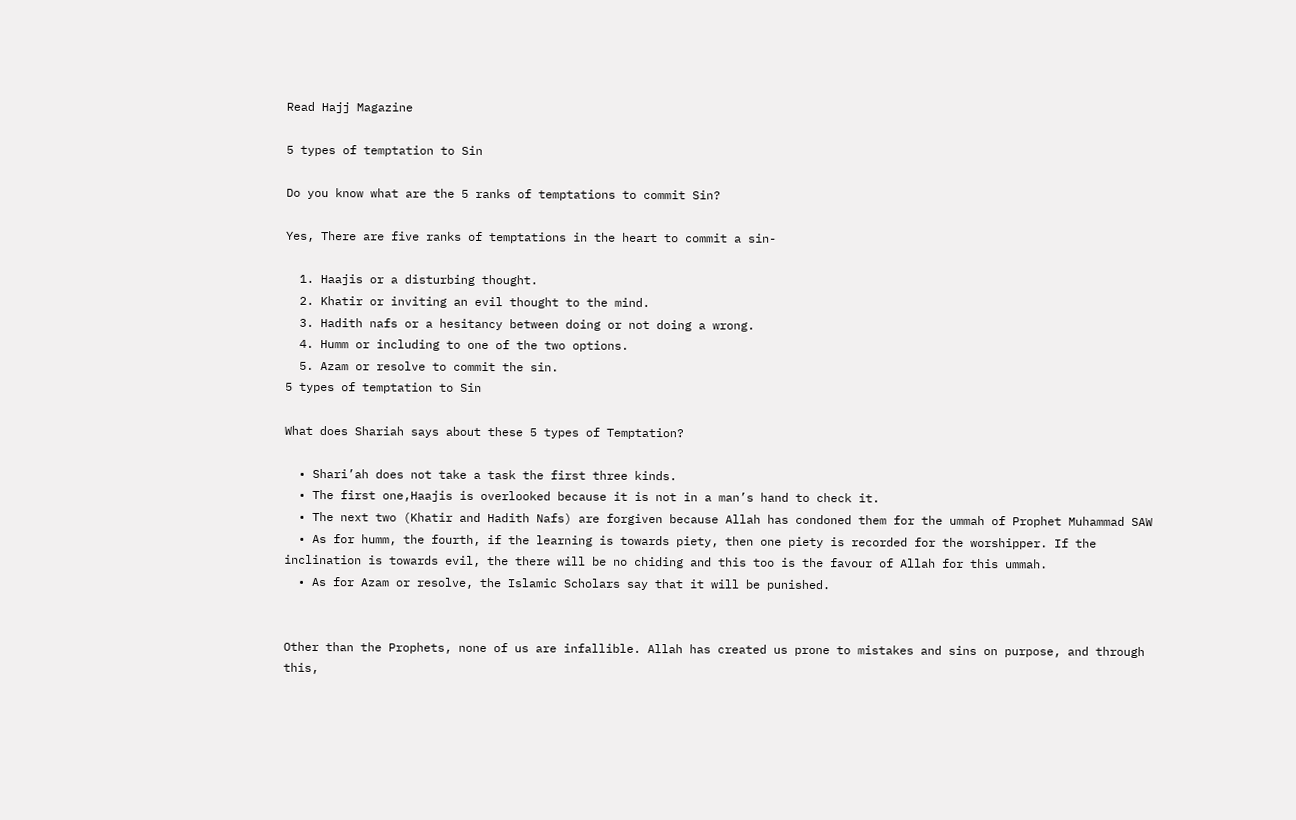Read Hajj Magazine

5 types of temptation to Sin

Do you know what are the 5 ranks of temptations to commit Sin?

Yes, There are five ranks of temptations in the heart to commit a sin-

  1. Haajis or a disturbing thought.
  2. Khatir or inviting an evil thought to the mind.
  3. Hadith nafs or a hesitancy between doing or not doing a wrong.
  4. Humm or including to one of the two options.
  5. Azam or resolve to commit the sin.
5 types of temptation to Sin

What does Shariah says about these 5 types of Temptation?

  • Shari’ah does not take a task the first three kinds.
  • The first one,Haajis is overlooked because it is not in a man’s hand to check it.
  • The next two (Khatir and Hadith Nafs) are forgiven because Allah has condoned them for the ummah of Prophet Muhammad SAW
  • As for humm, the fourth, if the learning is towards piety, then one piety is recorded for the worshipper. If the inclination is towards evil, the there will be no chiding and this too is the favour of Allah for this ummah.
  • As for Azam or resolve, the Islamic Scholars say that it will be punished.


Other than the Prophets, none of us are infallible. Allah has created us prone to mistakes and sins on purpose, and through this,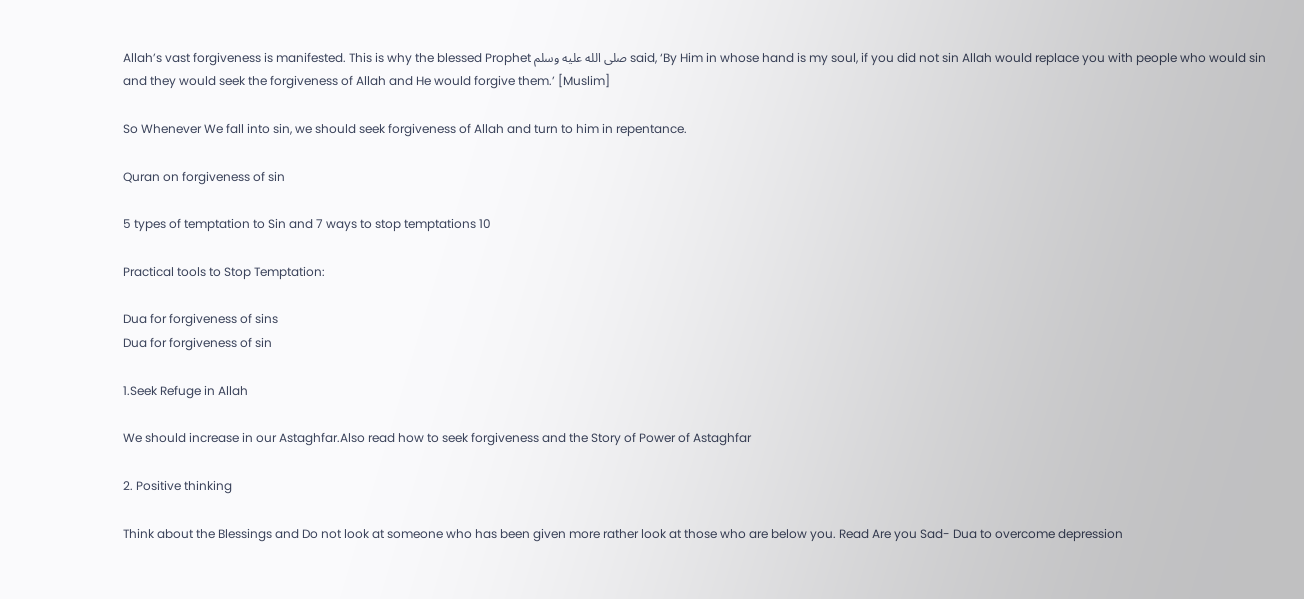Allah’s vast forgiveness is manifested. This is why the blessed Prophet صلى الله عليه وسلم said, ‘By Him in whose hand is my soul, if you did not sin Allah would replace you with people who would sin and they would seek the forgiveness of Allah and He would forgive them.’ [Muslim]

So Whenever We fall into sin, we should seek forgiveness of Allah and turn to him in repentance.

Quran on forgiveness of sin

5 types of temptation to Sin and 7 ways to stop temptations 10

Practical tools to Stop Temptation:

Dua for forgiveness of sins
Dua for forgiveness of sin

1.Seek Refuge in Allah

We should increase in our Astaghfar.Also read how to seek forgiveness and the Story of Power of Astaghfar

2. Positive thinking

Think about the Blessings and Do not look at someone who has been given more rather look at those who are below you. Read Are you Sad- Dua to overcome depression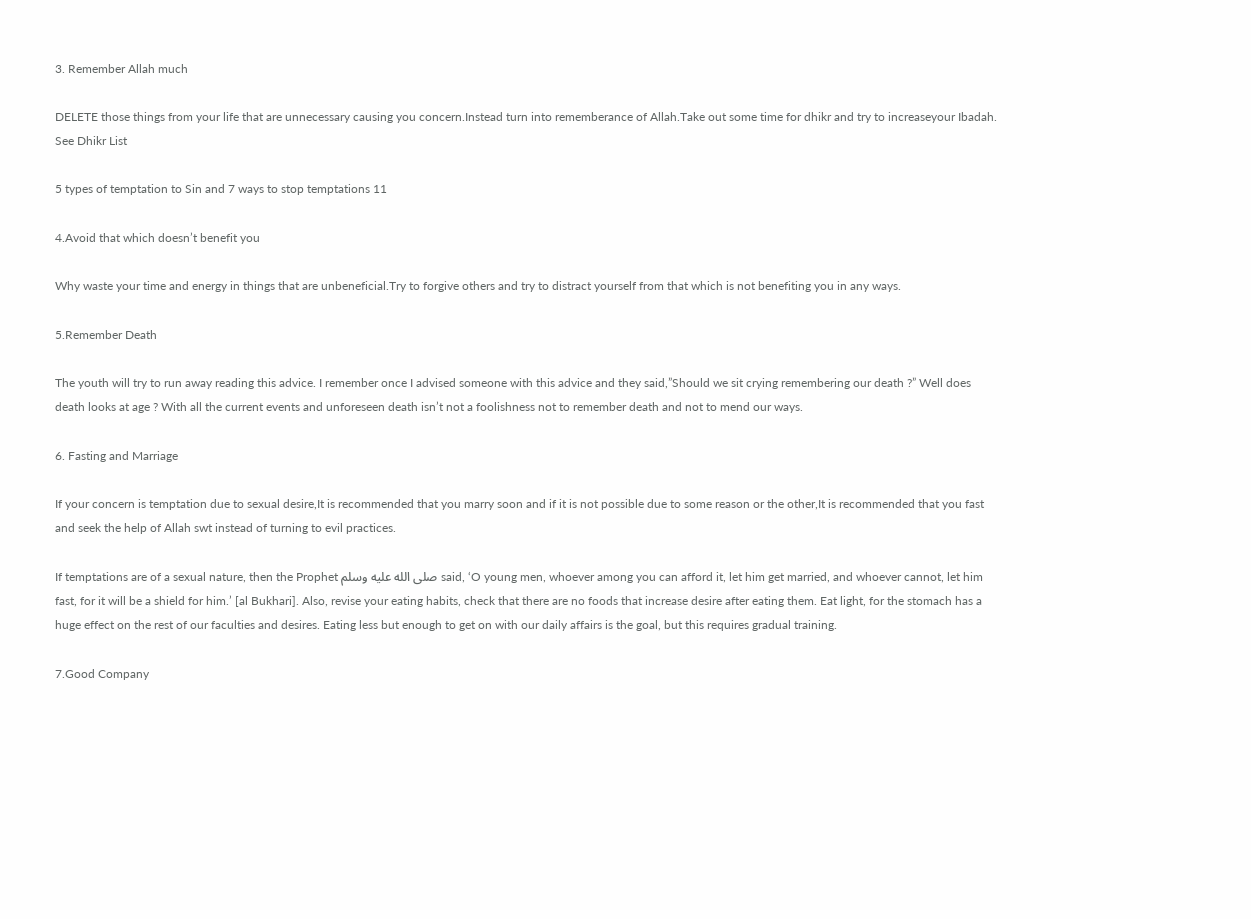3. Remember Allah much

DELETE those things from your life that are unnecessary causing you concern.Instead turn into rememberance of Allah.Take out some time for dhikr and try to increaseyour Ibadah. See Dhikr List

5 types of temptation to Sin and 7 ways to stop temptations 11

4.Avoid that which doesn’t benefit you

Why waste your time and energy in things that are unbeneficial.Try to forgive others and try to distract yourself from that which is not benefiting you in any ways.

5.Remember Death

The youth will try to run away reading this advice. I remember once I advised someone with this advice and they said,”Should we sit crying remembering our death ?” Well does death looks at age ? With all the current events and unforeseen death isn’t not a foolishness not to remember death and not to mend our ways.

6. Fasting and Marriage

If your concern is temptation due to sexual desire,It is recommended that you marry soon and if it is not possible due to some reason or the other,It is recommended that you fast and seek the help of Allah swt instead of turning to evil practices.

If temptations are of a sexual nature, then the Prophet صلى الله عليه وسلم said, ‘O young men, whoever among you can afford it, let him get married, and whoever cannot, let him fast, for it will be a shield for him.’ [al Bukhari]. Also, revise your eating habits, check that there are no foods that increase desire after eating them. Eat light, for the stomach has a huge effect on the rest of our faculties and desires. Eating less but enough to get on with our daily affairs is the goal, but this requires gradual training.

7.Good Company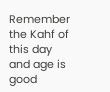Remember the Kahf of this day and age is good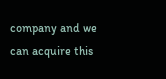company and we can acquire this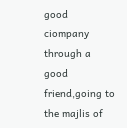good ciompany through a good friend,going to the majlis of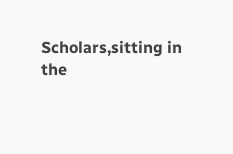Scholars,sitting in the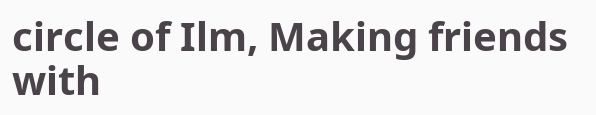circle of Ilm, Making friends with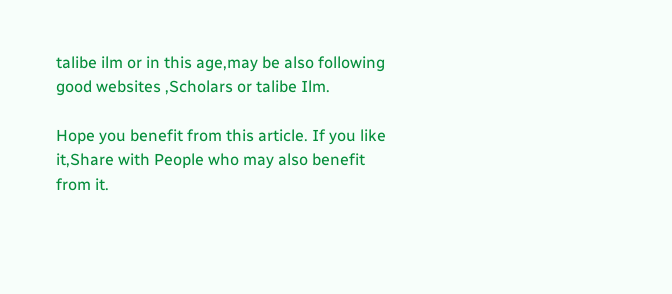talibe ilm or in this age,may be also following good websites ,Scholars or talibe Ilm.

Hope you benefit from this article. If you like it,Share with People who may also benefit from it.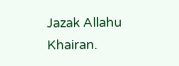Jazak Allahu Khairan.